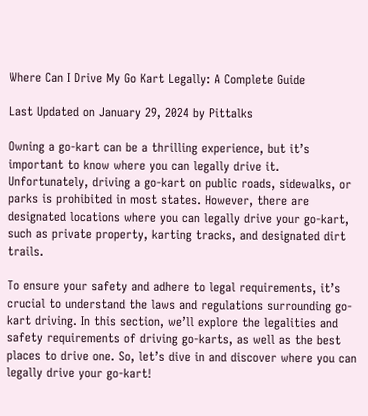Where Can I Drive My Go Kart Legally: A Complete Guide

Last Updated on January 29, 2024 by Pittalks

Owning a go-kart can be a thrilling experience, but it’s important to know where you can legally drive it. Unfortunately, driving a go-kart on public roads, sidewalks, or parks is prohibited in most states. However, there are designated locations where you can legally drive your go-kart, such as private property, karting tracks, and designated dirt trails.

To ensure your safety and adhere to legal requirements, it’s crucial to understand the laws and regulations surrounding go-kart driving. In this section, we’ll explore the legalities and safety requirements of driving go-karts, as well as the best places to drive one. So, let’s dive in and discover where you can legally drive your go-kart!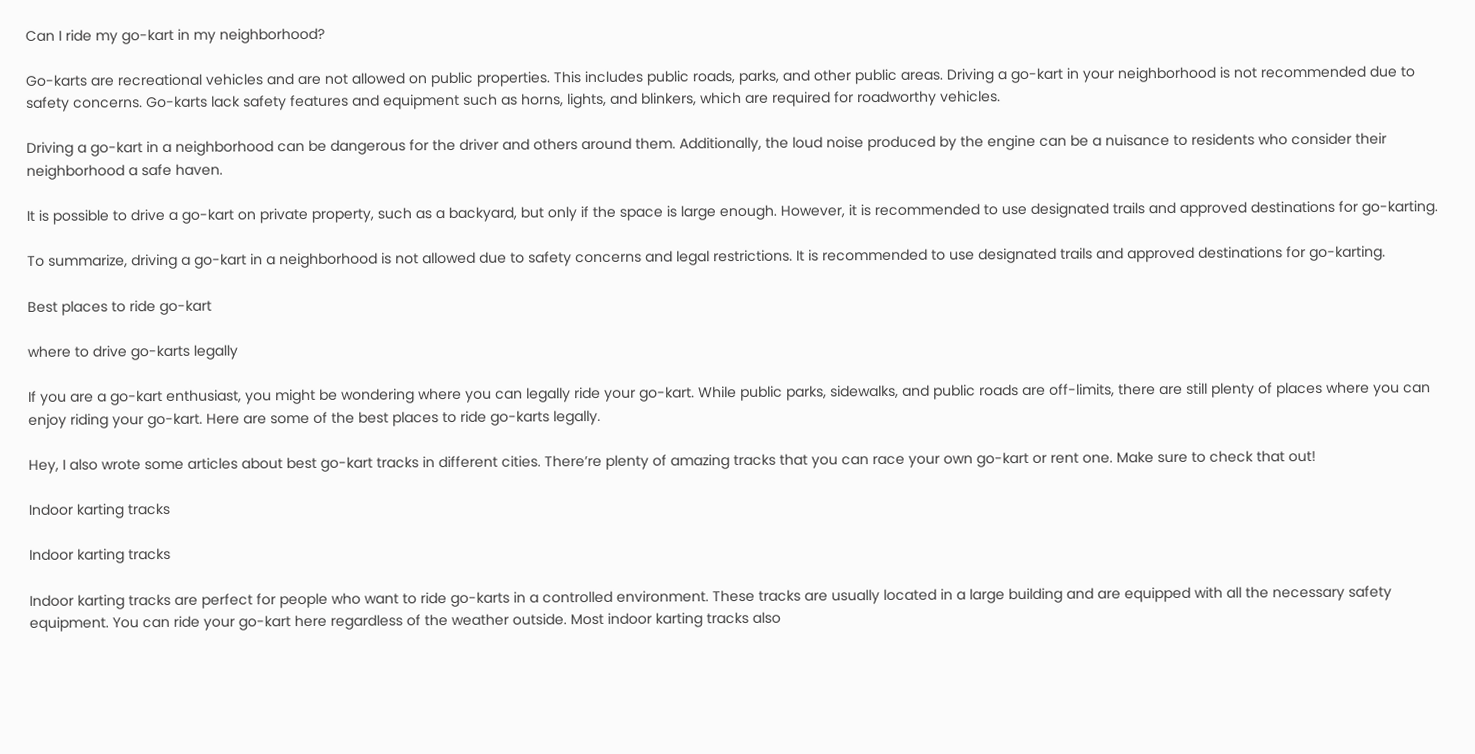Can I ride my go-kart in my neighborhood?

Go-karts are recreational vehicles and are not allowed on public properties. This includes public roads, parks, and other public areas. Driving a go-kart in your neighborhood is not recommended due to safety concerns. Go-karts lack safety features and equipment such as horns, lights, and blinkers, which are required for roadworthy vehicles.

Driving a go-kart in a neighborhood can be dangerous for the driver and others around them. Additionally, the loud noise produced by the engine can be a nuisance to residents who consider their neighborhood a safe haven.

It is possible to drive a go-kart on private property, such as a backyard, but only if the space is large enough. However, it is recommended to use designated trails and approved destinations for go-karting.

To summarize, driving a go-kart in a neighborhood is not allowed due to safety concerns and legal restrictions. It is recommended to use designated trails and approved destinations for go-karting.

Best places to ride go-kart

where to drive go-karts legally

If you are a go-kart enthusiast, you might be wondering where you can legally ride your go-kart. While public parks, sidewalks, and public roads are off-limits, there are still plenty of places where you can enjoy riding your go-kart. Here are some of the best places to ride go-karts legally.

Hey, I also wrote some articles about best go-kart tracks in different cities. There’re plenty of amazing tracks that you can race your own go-kart or rent one. Make sure to check that out!

Indoor karting tracks

Indoor karting tracks

Indoor karting tracks are perfect for people who want to ride go-karts in a controlled environment. These tracks are usually located in a large building and are equipped with all the necessary safety equipment. You can ride your go-kart here regardless of the weather outside. Most indoor karting tracks also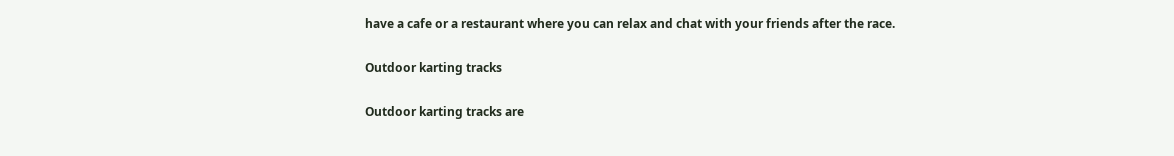have a cafe or a restaurant where you can relax and chat with your friends after the race.

Outdoor karting tracks

Outdoor karting tracks are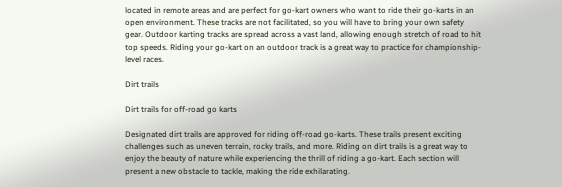located in remote areas and are perfect for go-kart owners who want to ride their go-karts in an open environment. These tracks are not facilitated, so you will have to bring your own safety gear. Outdoor karting tracks are spread across a vast land, allowing enough stretch of road to hit top speeds. Riding your go-kart on an outdoor track is a great way to practice for championship-level races.

Dirt trails

Dirt trails for off-road go karts

Designated dirt trails are approved for riding off-road go-karts. These trails present exciting challenges such as uneven terrain, rocky trails, and more. Riding on dirt trails is a great way to enjoy the beauty of nature while experiencing the thrill of riding a go-kart. Each section will present a new obstacle to tackle, making the ride exhilarating.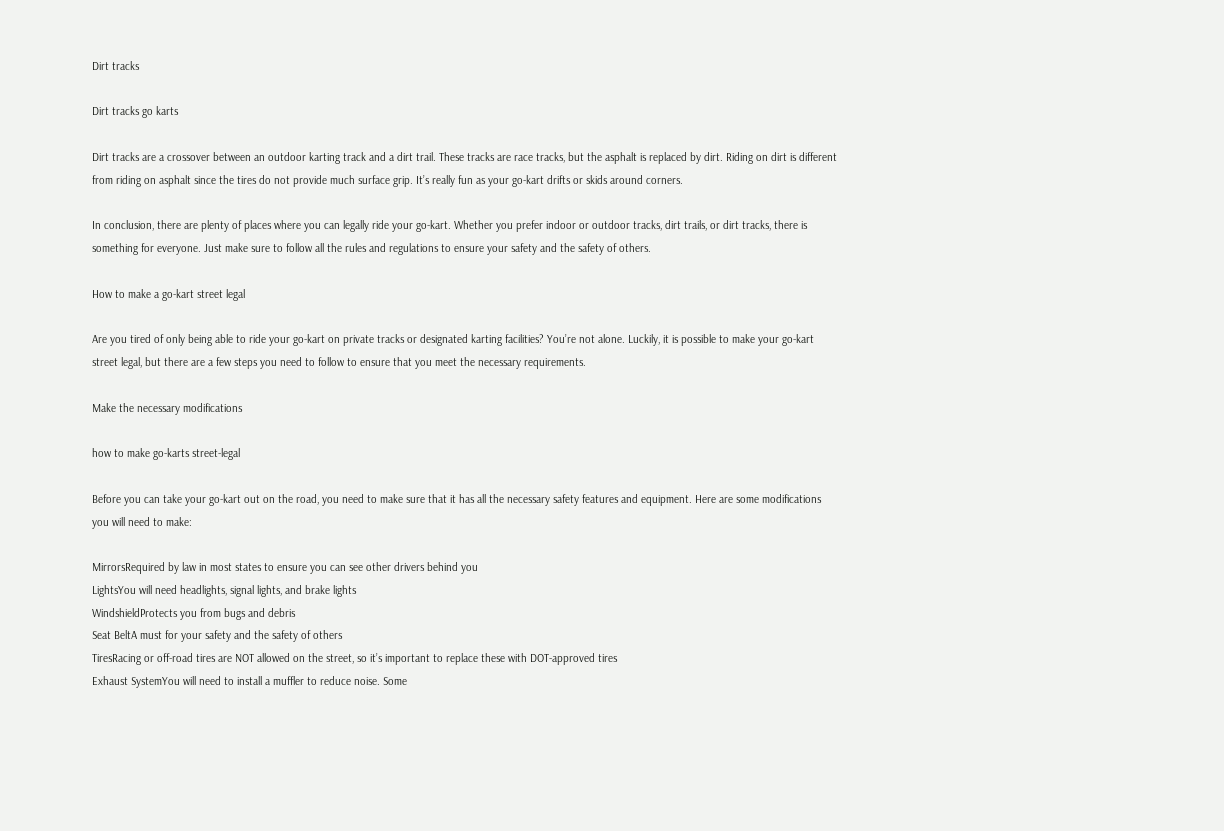Dirt tracks

Dirt tracks go karts

Dirt tracks are a crossover between an outdoor karting track and a dirt trail. These tracks are race tracks, but the asphalt is replaced by dirt. Riding on dirt is different from riding on asphalt since the tires do not provide much surface grip. It’s really fun as your go-kart drifts or skids around corners.

In conclusion, there are plenty of places where you can legally ride your go-kart. Whether you prefer indoor or outdoor tracks, dirt trails, or dirt tracks, there is something for everyone. Just make sure to follow all the rules and regulations to ensure your safety and the safety of others.

How to make a go-kart street legal

Are you tired of only being able to ride your go-kart on private tracks or designated karting facilities? You’re not alone. Luckily, it is possible to make your go-kart street legal, but there are a few steps you need to follow to ensure that you meet the necessary requirements.

Make the necessary modifications

how to make go-karts street-legal

Before you can take your go-kart out on the road, you need to make sure that it has all the necessary safety features and equipment. Here are some modifications you will need to make:

MirrorsRequired by law in most states to ensure you can see other drivers behind you
LightsYou will need headlights, signal lights, and brake lights
WindshieldProtects you from bugs and debris
Seat BeltA must for your safety and the safety of others
TiresRacing or off-road tires are NOT allowed on the street, so it’s important to replace these with DOT-approved tires
Exhaust SystemYou will need to install a muffler to reduce noise. Some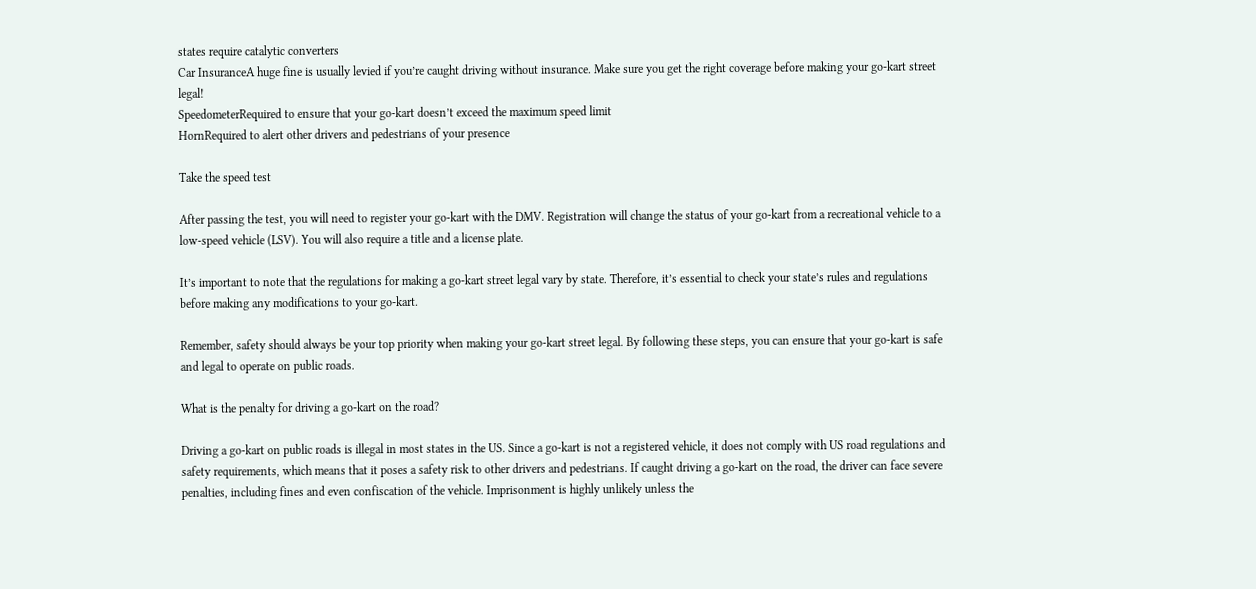states require catalytic converters
Car InsuranceA huge fine is usually levied if you’re caught driving without insurance. Make sure you get the right coverage before making your go-kart street legal!
SpeedometerRequired to ensure that your go-kart doesn’t exceed the maximum speed limit
HornRequired to alert other drivers and pedestrians of your presence

Take the speed test

After passing the test, you will need to register your go-kart with the DMV. Registration will change the status of your go-kart from a recreational vehicle to a low-speed vehicle (LSV). You will also require a title and a license plate.

It’s important to note that the regulations for making a go-kart street legal vary by state. Therefore, it’s essential to check your state’s rules and regulations before making any modifications to your go-kart.

Remember, safety should always be your top priority when making your go-kart street legal. By following these steps, you can ensure that your go-kart is safe and legal to operate on public roads.

What is the penalty for driving a go-kart on the road?

Driving a go-kart on public roads is illegal in most states in the US. Since a go-kart is not a registered vehicle, it does not comply with US road regulations and safety requirements, which means that it poses a safety risk to other drivers and pedestrians. If caught driving a go-kart on the road, the driver can face severe penalties, including fines and even confiscation of the vehicle. Imprisonment is highly unlikely unless the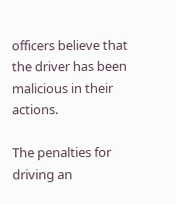officers believe that the driver has been malicious in their actions.

The penalties for driving an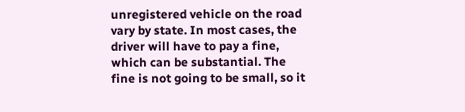unregistered vehicle on the road vary by state. In most cases, the driver will have to pay a fine, which can be substantial. The fine is not going to be small, so it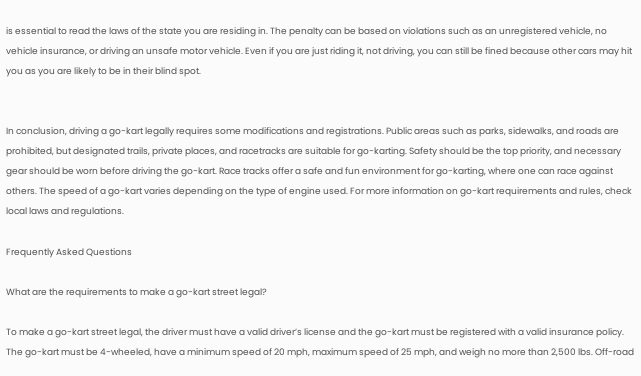is essential to read the laws of the state you are residing in. The penalty can be based on violations such as an unregistered vehicle, no vehicle insurance, or driving an unsafe motor vehicle. Even if you are just riding it, not driving, you can still be fined because other cars may hit you as you are likely to be in their blind spot.


In conclusion, driving a go-kart legally requires some modifications and registrations. Public areas such as parks, sidewalks, and roads are prohibited, but designated trails, private places, and racetracks are suitable for go-karting. Safety should be the top priority, and necessary gear should be worn before driving the go-kart. Race tracks offer a safe and fun environment for go-karting, where one can race against others. The speed of a go-kart varies depending on the type of engine used. For more information on go-kart requirements and rules, check local laws and regulations.

Frequently Asked Questions

What are the requirements to make a go-kart street legal?

To make a go-kart street legal, the driver must have a valid driver’s license and the go-kart must be registered with a valid insurance policy. The go-kart must be 4-wheeled, have a minimum speed of 20 mph, maximum speed of 25 mph, and weigh no more than 2,500 lbs. Off-road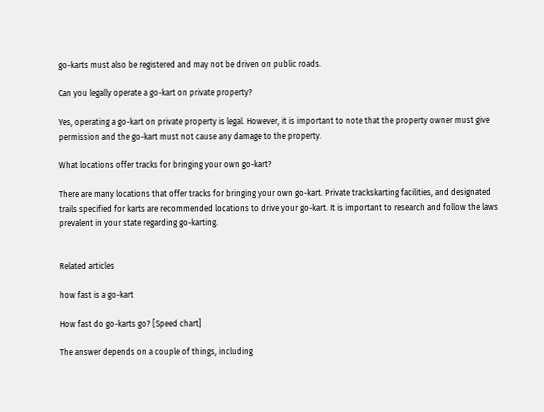go-karts must also be registered and may not be driven on public roads.

Can you legally operate a go-kart on private property?

Yes, operating a go-kart on private property is legal. However, it is important to note that the property owner must give permission and the go-kart must not cause any damage to the property.

What locations offer tracks for bringing your own go-kart?

There are many locations that offer tracks for bringing your own go-kart. Private trackskarting facilities, and designated trails specified for karts are recommended locations to drive your go-kart. It is important to research and follow the laws prevalent in your state regarding go-karting.


Related articles

how fast is a go-kart

How fast do go-karts go? [Speed chart]

The answer depends on a couple of things, including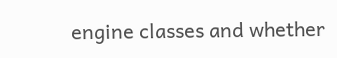engine classes and whether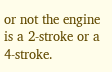or not the engine is a 2-stroke or a 4-stroke.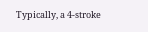Typically, a 4-stroke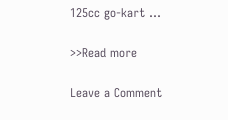125cc go-kart …

>>Read more

Leave a Comment